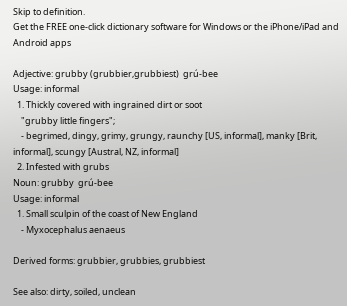Skip to definition.
Get the FREE one-click dictionary software for Windows or the iPhone/iPad and Android apps

Adjective: grubby (grubbier,grubbiest)  grú-bee
Usage: informal
  1. Thickly covered with ingrained dirt or soot
    "grubby little fingers";
    - begrimed, dingy, grimy, grungy, raunchy [US, informal], manky [Brit, informal], scungy [Austral, NZ, informal]
  2. Infested with grubs
Noun: grubby  grú-bee
Usage: informal
  1. Small sculpin of the coast of New England
    - Myxocephalus aenaeus

Derived forms: grubbier, grubbies, grubbiest

See also: dirty, soiled, unclean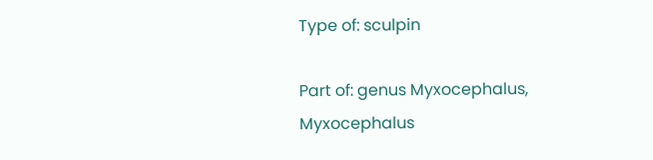Type of: sculpin

Part of: genus Myxocephalus, Myxocephalus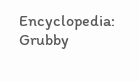Encyclopedia: Grubby